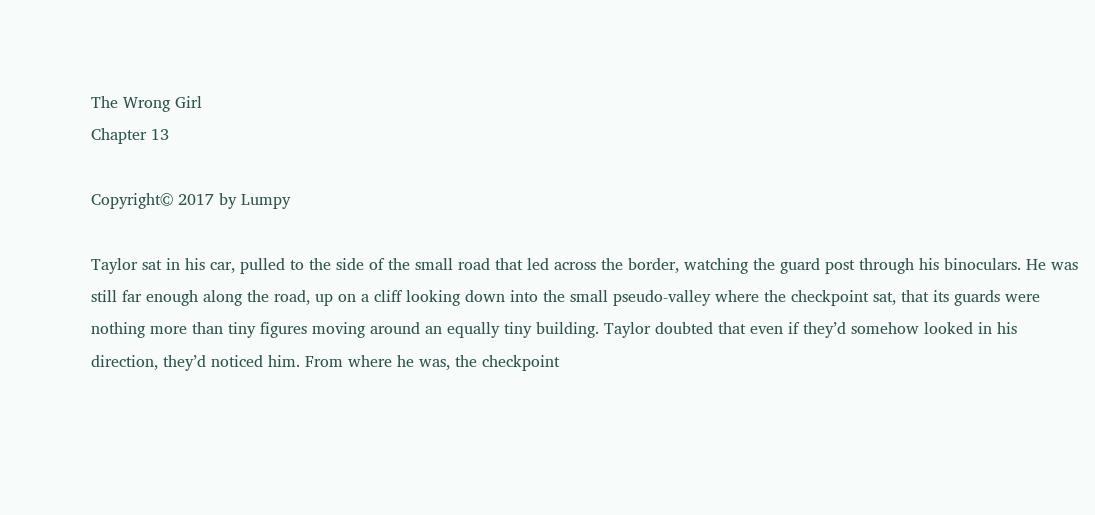The Wrong Girl
Chapter 13

Copyright© 2017 by Lumpy

Taylor sat in his car, pulled to the side of the small road that led across the border, watching the guard post through his binoculars. He was still far enough along the road, up on a cliff looking down into the small pseudo-valley where the checkpoint sat, that its guards were nothing more than tiny figures moving around an equally tiny building. Taylor doubted that even if they’d somehow looked in his direction, they’d noticed him. From where he was, the checkpoint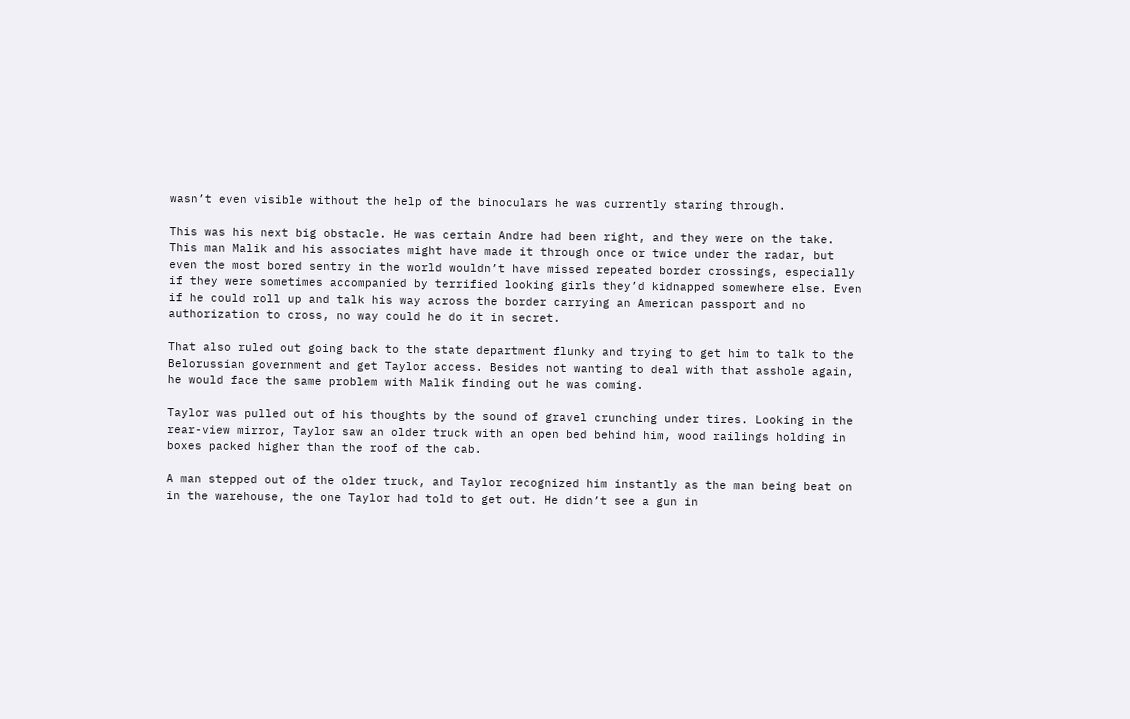wasn’t even visible without the help of the binoculars he was currently staring through.

This was his next big obstacle. He was certain Andre had been right, and they were on the take. This man Malik and his associates might have made it through once or twice under the radar, but even the most bored sentry in the world wouldn’t have missed repeated border crossings, especially if they were sometimes accompanied by terrified looking girls they’d kidnapped somewhere else. Even if he could roll up and talk his way across the border carrying an American passport and no authorization to cross, no way could he do it in secret.

That also ruled out going back to the state department flunky and trying to get him to talk to the Belorussian government and get Taylor access. Besides not wanting to deal with that asshole again, he would face the same problem with Malik finding out he was coming.

Taylor was pulled out of his thoughts by the sound of gravel crunching under tires. Looking in the rear-view mirror, Taylor saw an older truck with an open bed behind him, wood railings holding in boxes packed higher than the roof of the cab.

A man stepped out of the older truck, and Taylor recognized him instantly as the man being beat on in the warehouse, the one Taylor had told to get out. He didn’t see a gun in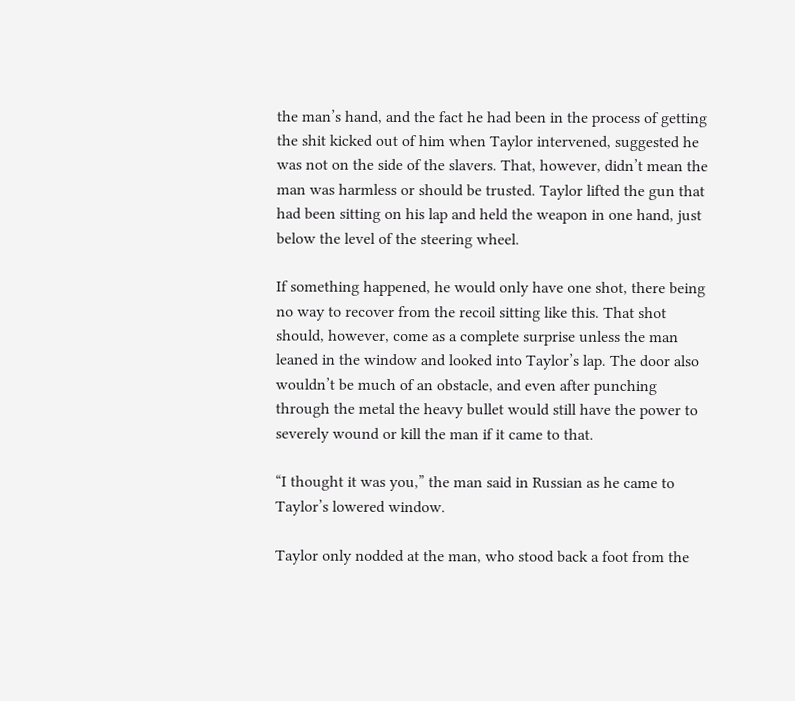the man’s hand, and the fact he had been in the process of getting the shit kicked out of him when Taylor intervened, suggested he was not on the side of the slavers. That, however, didn’t mean the man was harmless or should be trusted. Taylor lifted the gun that had been sitting on his lap and held the weapon in one hand, just below the level of the steering wheel.

If something happened, he would only have one shot, there being no way to recover from the recoil sitting like this. That shot should, however, come as a complete surprise unless the man leaned in the window and looked into Taylor’s lap. The door also wouldn’t be much of an obstacle, and even after punching through the metal the heavy bullet would still have the power to severely wound or kill the man if it came to that.

“I thought it was you,” the man said in Russian as he came to Taylor’s lowered window.

Taylor only nodded at the man, who stood back a foot from the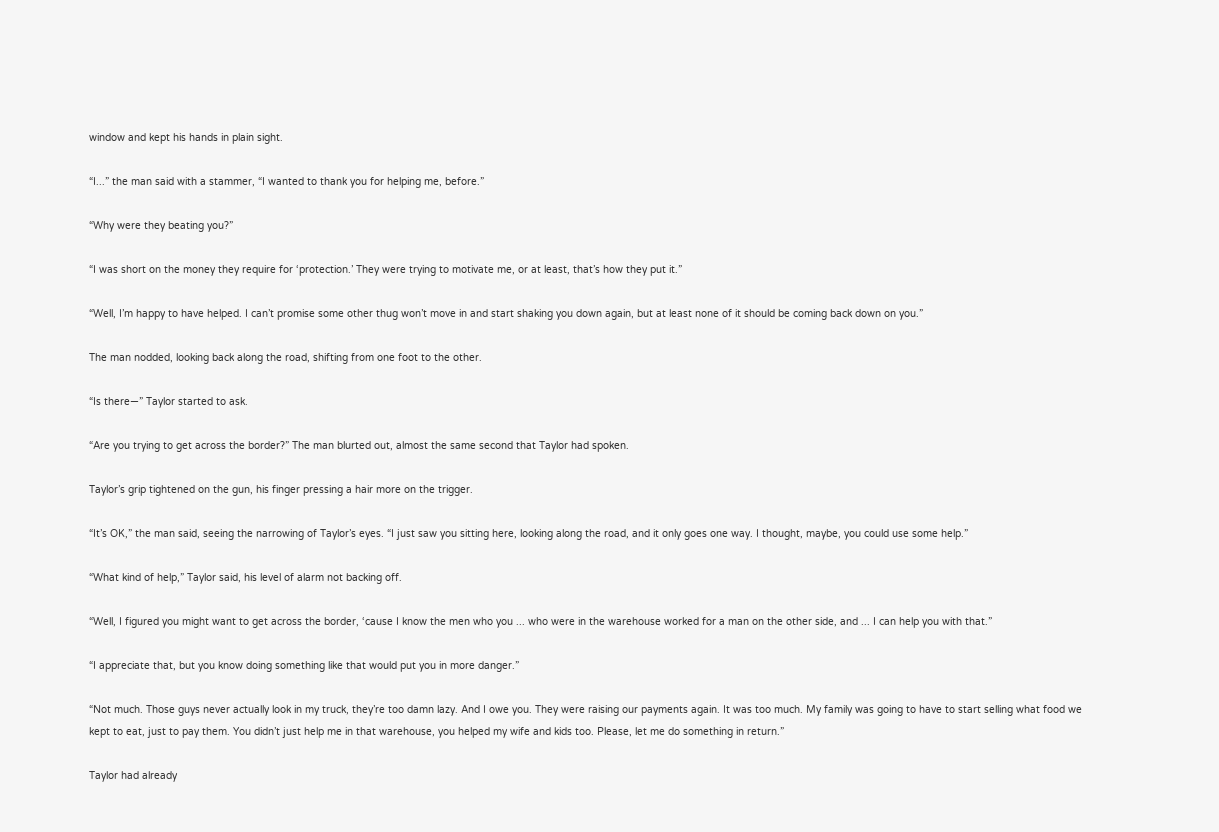window and kept his hands in plain sight.

“I...” the man said with a stammer, “I wanted to thank you for helping me, before.”

“Why were they beating you?”

“I was short on the money they require for ‘protection.’ They were trying to motivate me, or at least, that’s how they put it.”

“Well, I’m happy to have helped. I can’t promise some other thug won’t move in and start shaking you down again, but at least none of it should be coming back down on you.”

The man nodded, looking back along the road, shifting from one foot to the other.

“Is there—” Taylor started to ask.

“Are you trying to get across the border?” The man blurted out, almost the same second that Taylor had spoken.

Taylor’s grip tightened on the gun, his finger pressing a hair more on the trigger.

“It’s OK,” the man said, seeing the narrowing of Taylor’s eyes. “I just saw you sitting here, looking along the road, and it only goes one way. I thought, maybe, you could use some help.”

“What kind of help,” Taylor said, his level of alarm not backing off.

“Well, I figured you might want to get across the border, ‘cause I know the men who you ... who were in the warehouse worked for a man on the other side, and ... I can help you with that.”

“I appreciate that, but you know doing something like that would put you in more danger.”

“Not much. Those guys never actually look in my truck, they’re too damn lazy. And I owe you. They were raising our payments again. It was too much. My family was going to have to start selling what food we kept to eat, just to pay them. You didn’t just help me in that warehouse, you helped my wife and kids too. Please, let me do something in return.”

Taylor had already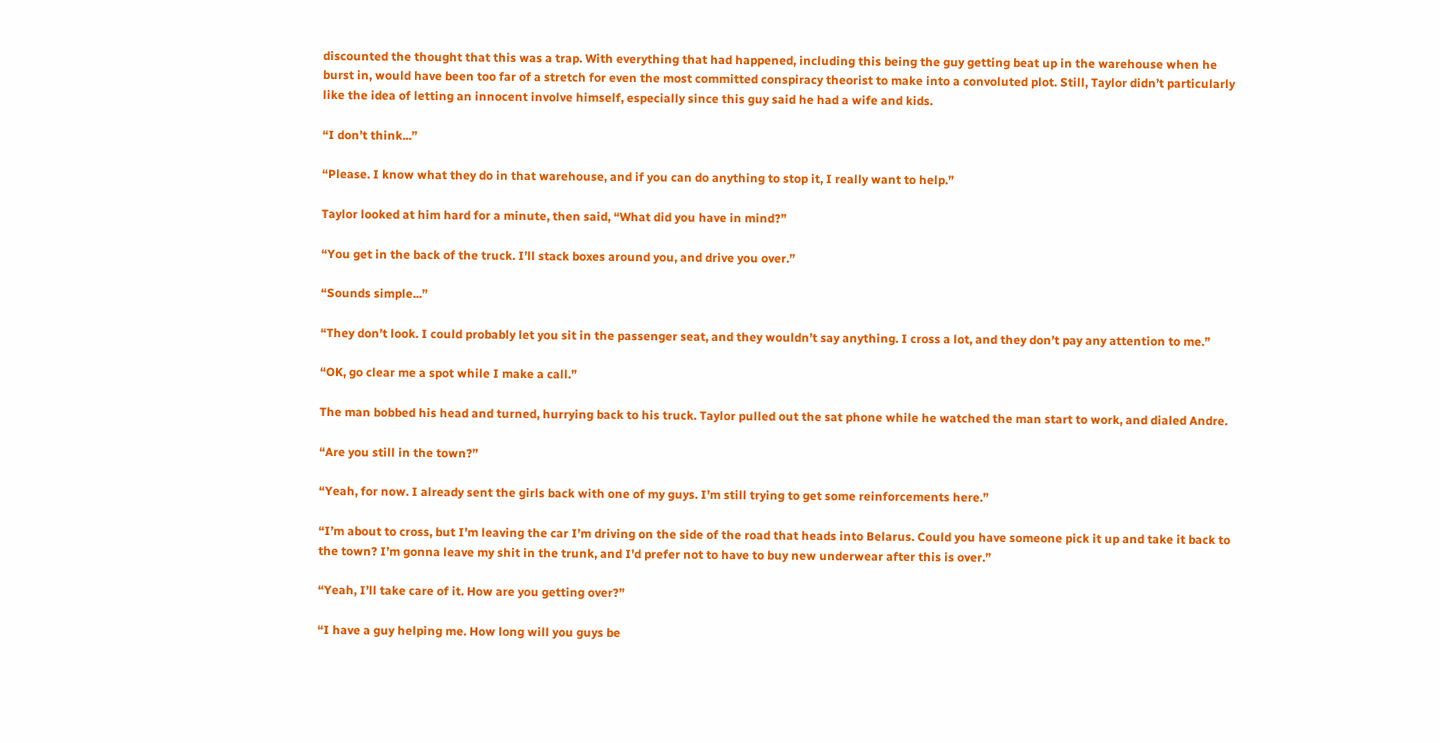discounted the thought that this was a trap. With everything that had happened, including this being the guy getting beat up in the warehouse when he burst in, would have been too far of a stretch for even the most committed conspiracy theorist to make into a convoluted plot. Still, Taylor didn’t particularly like the idea of letting an innocent involve himself, especially since this guy said he had a wife and kids.

“I don’t think...”

“Please. I know what they do in that warehouse, and if you can do anything to stop it, I really want to help.”

Taylor looked at him hard for a minute, then said, “What did you have in mind?”

“You get in the back of the truck. I’ll stack boxes around you, and drive you over.”

“Sounds simple...”

“They don’t look. I could probably let you sit in the passenger seat, and they wouldn’t say anything. I cross a lot, and they don’t pay any attention to me.”

“OK, go clear me a spot while I make a call.”

The man bobbed his head and turned, hurrying back to his truck. Taylor pulled out the sat phone while he watched the man start to work, and dialed Andre.

“Are you still in the town?”

“Yeah, for now. I already sent the girls back with one of my guys. I’m still trying to get some reinforcements here.”

“I’m about to cross, but I’m leaving the car I’m driving on the side of the road that heads into Belarus. Could you have someone pick it up and take it back to the town? I’m gonna leave my shit in the trunk, and I’d prefer not to have to buy new underwear after this is over.”

“Yeah, I’ll take care of it. How are you getting over?”

“I have a guy helping me. How long will you guys be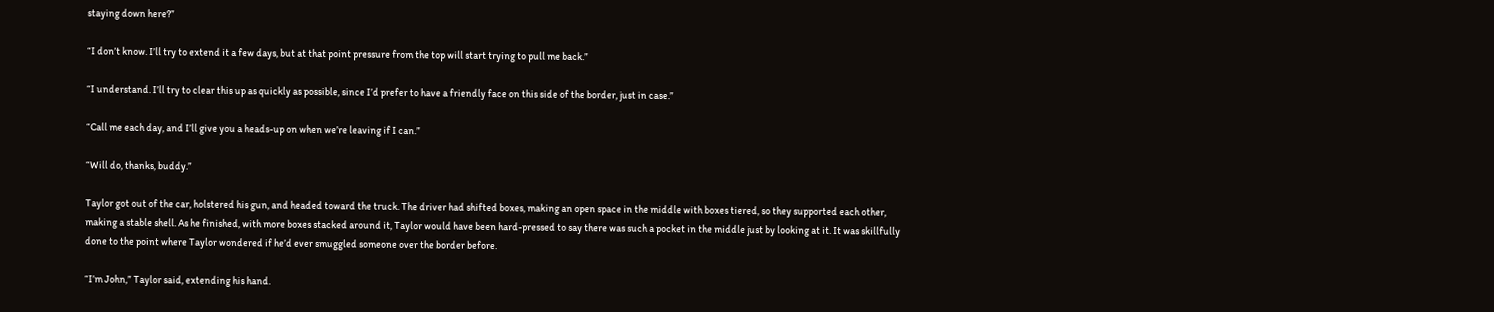staying down here?”

“I don’t know. I’ll try to extend it a few days, but at that point pressure from the top will start trying to pull me back.”

“I understand. I’ll try to clear this up as quickly as possible, since I’d prefer to have a friendly face on this side of the border, just in case.”

“Call me each day, and I’ll give you a heads-up on when we’re leaving if I can.”

“Will do, thanks, buddy.”

Taylor got out of the car, holstered his gun, and headed toward the truck. The driver had shifted boxes, making an open space in the middle with boxes tiered, so they supported each other, making a stable shell. As he finished, with more boxes stacked around it, Taylor would have been hard-pressed to say there was such a pocket in the middle just by looking at it. It was skillfully done to the point where Taylor wondered if he’d ever smuggled someone over the border before.

“I’m John,” Taylor said, extending his hand.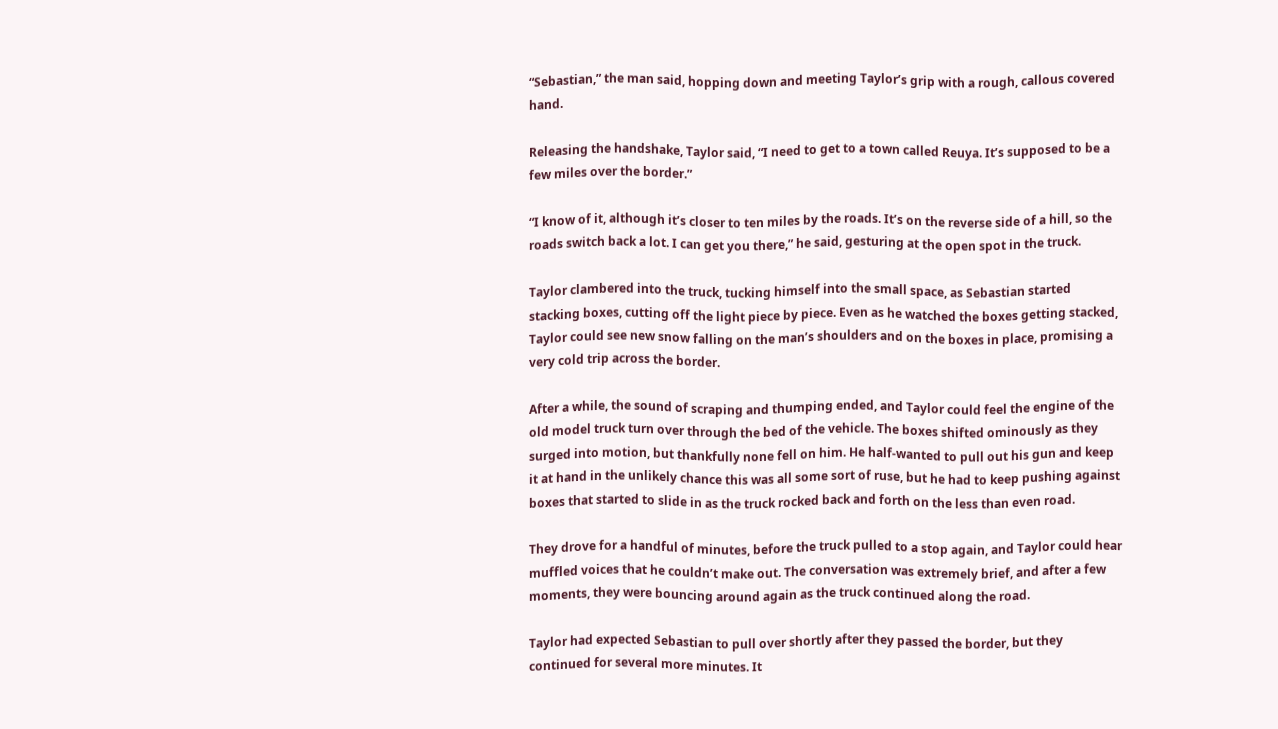“Sebastian,” the man said, hopping down and meeting Taylor’s grip with a rough, callous covered hand.

Releasing the handshake, Taylor said, “I need to get to a town called Reuya. It’s supposed to be a few miles over the border.”

“I know of it, although it’s closer to ten miles by the roads. It’s on the reverse side of a hill, so the roads switch back a lot. I can get you there,” he said, gesturing at the open spot in the truck.

Taylor clambered into the truck, tucking himself into the small space, as Sebastian started stacking boxes, cutting off the light piece by piece. Even as he watched the boxes getting stacked, Taylor could see new snow falling on the man’s shoulders and on the boxes in place, promising a very cold trip across the border.

After a while, the sound of scraping and thumping ended, and Taylor could feel the engine of the old model truck turn over through the bed of the vehicle. The boxes shifted ominously as they surged into motion, but thankfully none fell on him. He half-wanted to pull out his gun and keep it at hand in the unlikely chance this was all some sort of ruse, but he had to keep pushing against boxes that started to slide in as the truck rocked back and forth on the less than even road.

They drove for a handful of minutes, before the truck pulled to a stop again, and Taylor could hear muffled voices that he couldn’t make out. The conversation was extremely brief, and after a few moments, they were bouncing around again as the truck continued along the road.

Taylor had expected Sebastian to pull over shortly after they passed the border, but they continued for several more minutes. It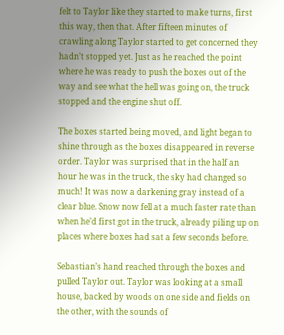felt to Taylor like they started to make turns, first this way, then that. After fifteen minutes of crawling along Taylor started to get concerned they hadn’t stopped yet. Just as he reached the point where he was ready to push the boxes out of the way and see what the hell was going on, the truck stopped and the engine shut off.

The boxes started being moved, and light began to shine through as the boxes disappeared in reverse order. Taylor was surprised that in the half an hour he was in the truck, the sky had changed so much! It was now a darkening gray instead of a clear blue. Snow now fell at a much faster rate than when he’d first got in the truck, already piling up on places where boxes had sat a few seconds before.

Sebastian’s hand reached through the boxes and pulled Taylor out. Taylor was looking at a small house, backed by woods on one side and fields on the other, with the sounds of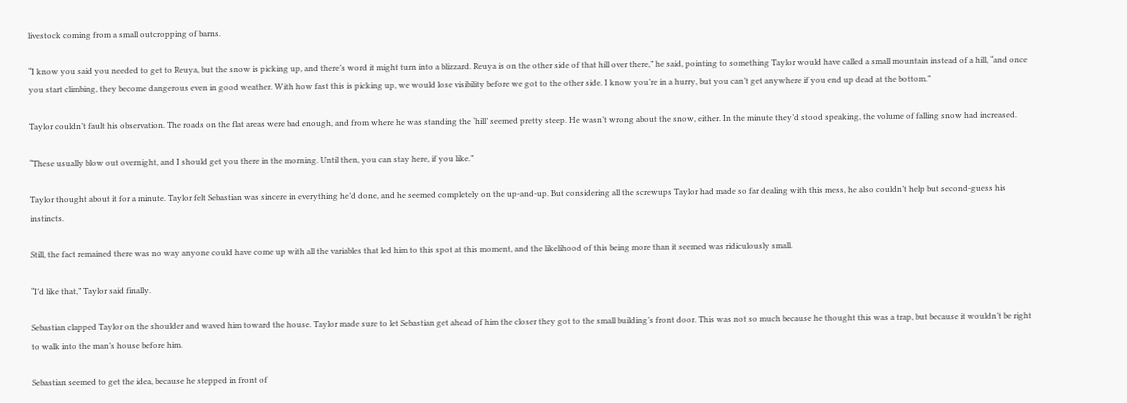livestock coming from a small outcropping of barns.

“I know you said you needed to get to Reuya, but the snow is picking up, and there’s word it might turn into a blizzard. Reuya is on the other side of that hill over there,” he said, pointing to something Taylor would have called a small mountain instead of a hill, “and once you start climbing, they become dangerous even in good weather. With how fast this is picking up, we would lose visibility before we got to the other side. I know you’re in a hurry, but you can’t get anywhere if you end up dead at the bottom.”

Taylor couldn’t fault his observation. The roads on the flat areas were bad enough, and from where he was standing the ‘hill’ seemed pretty steep. He wasn’t wrong about the snow, either. In the minute they’d stood speaking, the volume of falling snow had increased.

“These usually blow out overnight, and I should get you there in the morning. Until then, you can stay here, if you like.”

Taylor thought about it for a minute. Taylor felt Sebastian was sincere in everything he’d done, and he seemed completely on the up-and-up. But considering all the screwups Taylor had made so far dealing with this mess, he also couldn’t help but second-guess his instincts.

Still, the fact remained there was no way anyone could have come up with all the variables that led him to this spot at this moment, and the likelihood of this being more than it seemed was ridiculously small.

“I’d like that,” Taylor said finally.

Sebastian clapped Taylor on the shoulder and waved him toward the house. Taylor made sure to let Sebastian get ahead of him the closer they got to the small building’s front door. This was not so much because he thought this was a trap, but because it wouldn’t be right to walk into the man’s house before him.

Sebastian seemed to get the idea, because he stepped in front of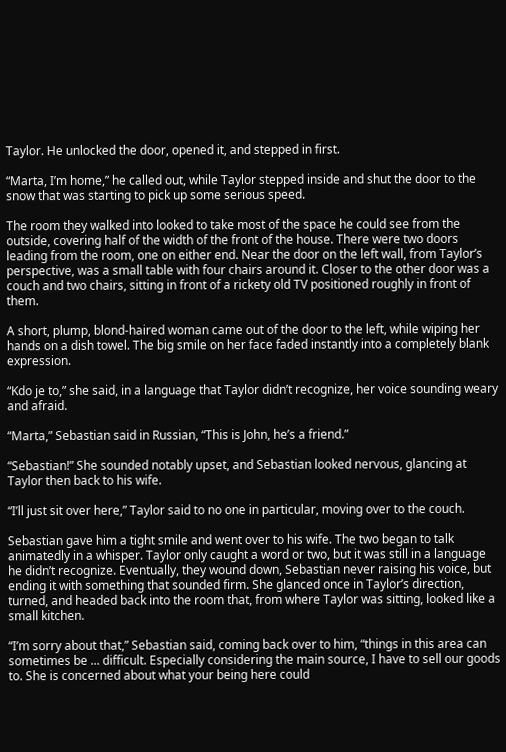Taylor. He unlocked the door, opened it, and stepped in first.

“Marta, I’m home,” he called out, while Taylor stepped inside and shut the door to the snow that was starting to pick up some serious speed.

The room they walked into looked to take most of the space he could see from the outside, covering half of the width of the front of the house. There were two doors leading from the room, one on either end. Near the door on the left wall, from Taylor’s perspective, was a small table with four chairs around it. Closer to the other door was a couch and two chairs, sitting in front of a rickety old TV positioned roughly in front of them.

A short, plump, blond-haired woman came out of the door to the left, while wiping her hands on a dish towel. The big smile on her face faded instantly into a completely blank expression.

“Kdo je to,” she said, in a language that Taylor didn’t recognize, her voice sounding weary and afraid.

“Marta,” Sebastian said in Russian, “This is John, he’s a friend.”

“Sebastian!” She sounded notably upset, and Sebastian looked nervous, glancing at Taylor then back to his wife.

“I’ll just sit over here,” Taylor said to no one in particular, moving over to the couch.

Sebastian gave him a tight smile and went over to his wife. The two began to talk animatedly in a whisper. Taylor only caught a word or two, but it was still in a language he didn’t recognize. Eventually, they wound down, Sebastian never raising his voice, but ending it with something that sounded firm. She glanced once in Taylor’s direction, turned, and headed back into the room that, from where Taylor was sitting, looked like a small kitchen.

“I’m sorry about that,” Sebastian said, coming back over to him, “things in this area can sometimes be ... difficult. Especially considering the main source, I have to sell our goods to. She is concerned about what your being here could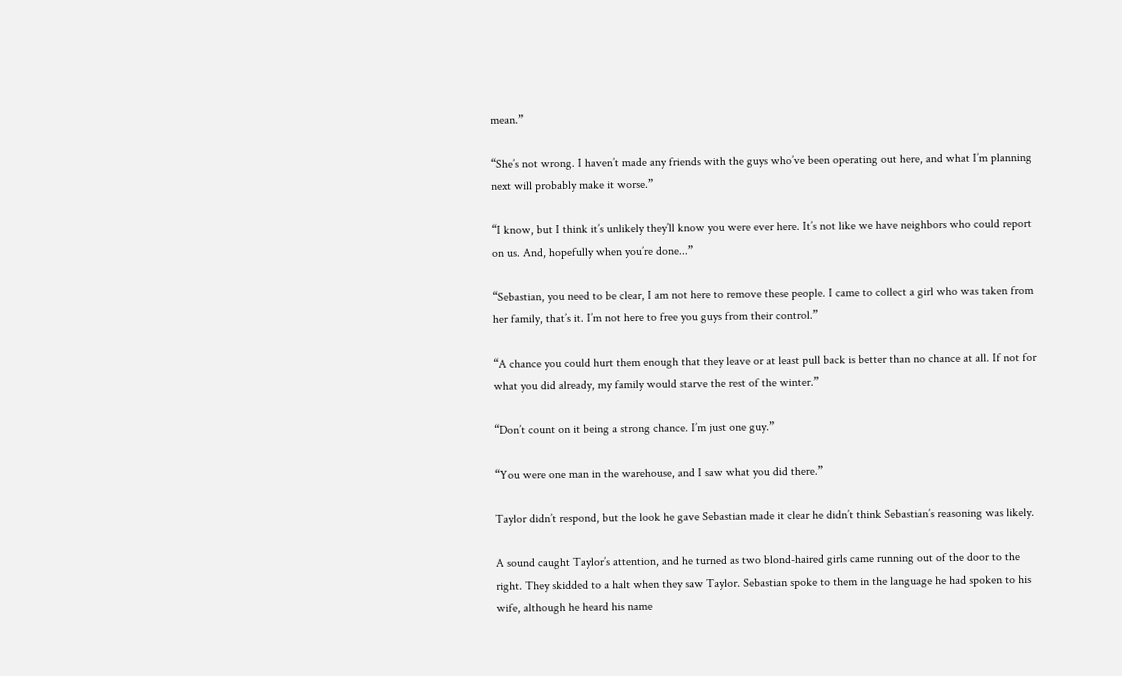mean.”

“She’s not wrong. I haven’t made any friends with the guys who’ve been operating out here, and what I’m planning next will probably make it worse.”

“I know, but I think it’s unlikely they’ll know you were ever here. It’s not like we have neighbors who could report on us. And, hopefully when you’re done...”

“Sebastian, you need to be clear, I am not here to remove these people. I came to collect a girl who was taken from her family, that’s it. I’m not here to free you guys from their control.”

“A chance you could hurt them enough that they leave or at least pull back is better than no chance at all. If not for what you did already, my family would starve the rest of the winter.”

“Don’t count on it being a strong chance. I’m just one guy.”

“You were one man in the warehouse, and I saw what you did there.”

Taylor didn’t respond, but the look he gave Sebastian made it clear he didn’t think Sebastian’s reasoning was likely.

A sound caught Taylor’s attention, and he turned as two blond-haired girls came running out of the door to the right. They skidded to a halt when they saw Taylor. Sebastian spoke to them in the language he had spoken to his wife, although he heard his name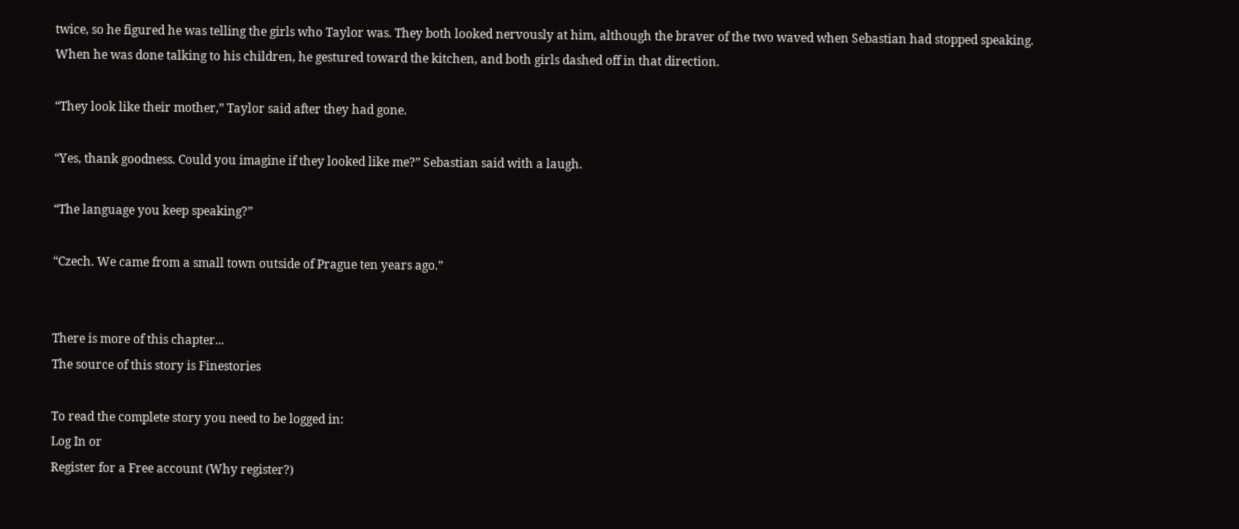twice, so he figured he was telling the girls who Taylor was. They both looked nervously at him, although the braver of the two waved when Sebastian had stopped speaking. When he was done talking to his children, he gestured toward the kitchen, and both girls dashed off in that direction.

“They look like their mother,” Taylor said after they had gone.

“Yes, thank goodness. Could you imagine if they looked like me?” Sebastian said with a laugh.

“The language you keep speaking?”

“Czech. We came from a small town outside of Prague ten years ago.”


There is more of this chapter...
The source of this story is Finestories

To read the complete story you need to be logged in:
Log In or
Register for a Free account (Why register?)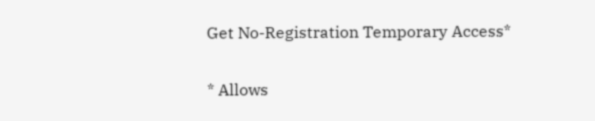Get No-Registration Temporary Access*

* Allows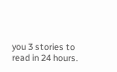you 3 stories to read in 24 hours.